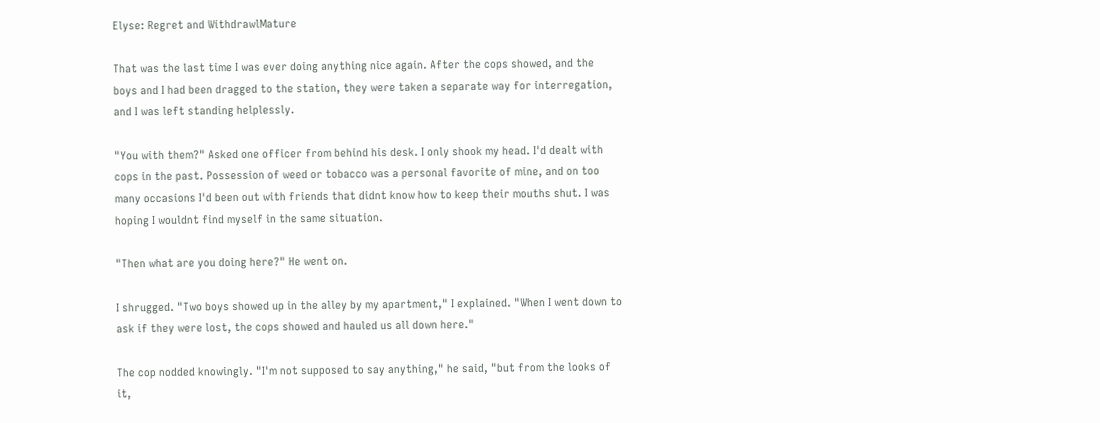Elyse: Regret and WithdrawlMature

That was the last time I was ever doing anything nice again. After the cops showed, and the boys and I had been dragged to the station, they were taken a separate way for interregation, and I was left standing helplessly.

"You with them?" Asked one officer from behind his desk. I only shook my head. I'd dealt with cops in the past. Possession of weed or tobacco was a personal favorite of mine, and on too many occasions I'd been out with friends that didnt know how to keep their mouths shut. I was hoping I wouldnt find myself in the same situation.

"Then what are you doing here?" He went on.

I shrugged. "Two boys showed up in the alley by my apartment," I explained. "When I went down to ask if they were lost, the cops showed and hauled us all down here."

The cop nodded knowingly. "I'm not supposed to say anything," he said, "but from the looks of it,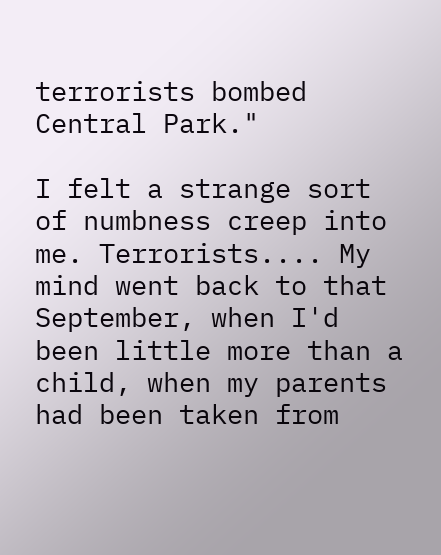terrorists bombed Central Park."

I felt a strange sort of numbness creep into me. Terrorists.... My mind went back to that September, when I'd been little more than a child, when my parents had been taken from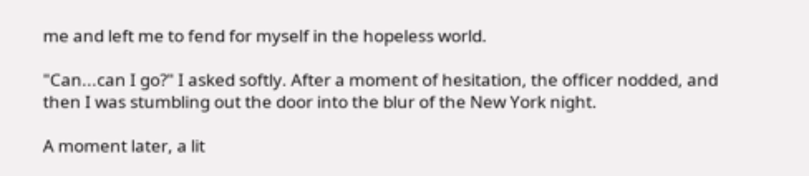me and left me to fend for myself in the hopeless world.

"Can...can I go?" I asked softly. After a moment of hesitation, the officer nodded, and then I was stumbling out the door into the blur of the New York night.

A moment later, a lit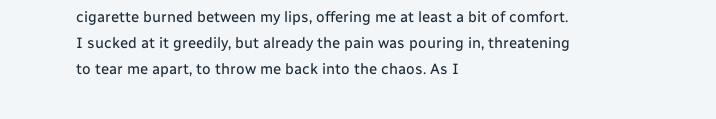cigarette burned between my lips, offering me at least a bit of comfort. I sucked at it greedily, but already the pain was pouring in, threatening to tear me apart, to throw me back into the chaos. As I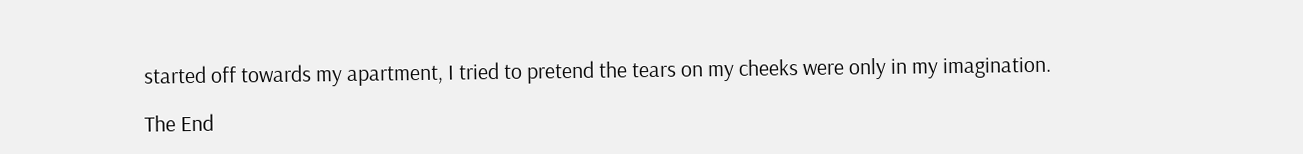started off towards my apartment, I tried to pretend the tears on my cheeks were only in my imagination.

The End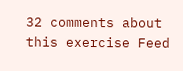32 comments about this exercise Feed